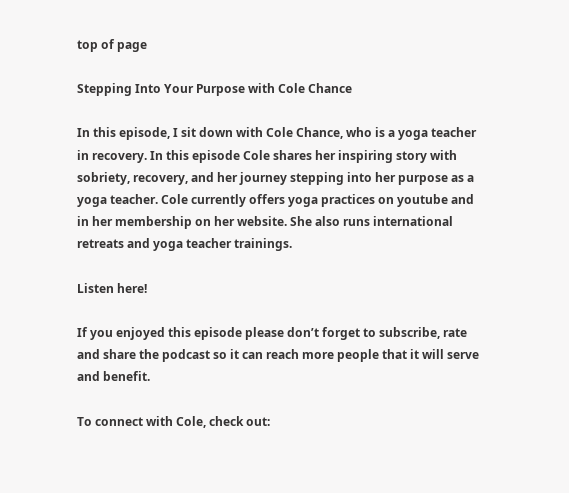top of page

Stepping Into Your Purpose with Cole Chance

In this episode, I sit down with Cole Chance, who is a yoga teacher in recovery. In this episode Cole shares her inspiring story with sobriety, recovery, and her journey stepping into her purpose as a yoga teacher. Cole currently offers yoga practices on youtube and in her membership on her website. She also runs international retreats and yoga teacher trainings.

Listen here!

If you enjoyed this episode please don’t forget to subscribe, rate and share the podcast so it can reach more people that it will serve and benefit.

To connect with Cole, check out: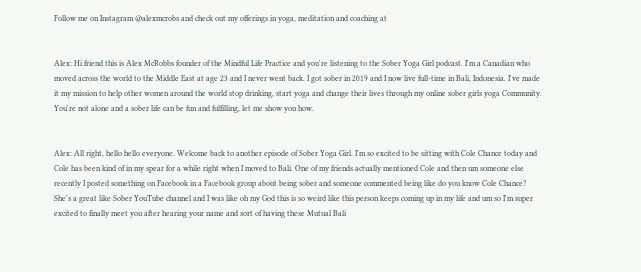Follow me on Instagram @alexmcrobs and check out my offerings in yoga, meditation and coaching at


Alex: Hi friend this is Alex McRobbs founder of the Mindful Life Practice and you're listening to the Sober Yoga Girl podcast. I'm a Canadian who moved across the world to the Middle East at age 23 and I never went back. I got sober in 2019 and I now live full-time in Bali, Indonesia. I've made it my mission to help other women around the world stop drinking, start yoga and change their lives through my online sober girls yoga Community. You're not alone and a sober life can be fun and fulfilling, let me show you how.


Alex: All right, hello hello everyone. Welcome back to another episode of Sober Yoga Girl. I'm so excited to be sitting with Cole Chance today and Cole has been kind of in my spear for a while right when I moved to Bali. One of my friends actually mentioned Cole and then um someone else recently I posted something on Facebook in a Facebook group about being sober and someone commented being like do you know Cole Chance? She's a great like Sober YouTube channel and I was like oh my God this is so weird like this person keeps coming up in my life and um so I'm super excited to finally meet you after hearing your name and sort of having these Mutual Bali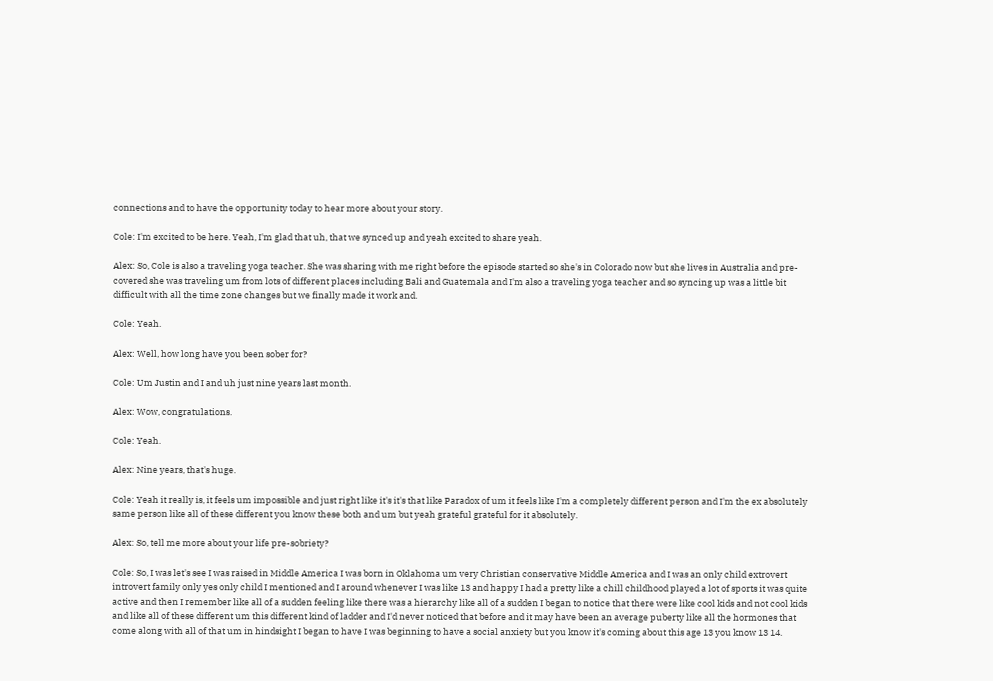connections and to have the opportunity today to hear more about your story.

Cole: I'm excited to be here. Yeah, I'm glad that uh, that we synced up and yeah excited to share yeah.

Alex: So, Cole is also a traveling yoga teacher. She was sharing with me right before the episode started so she's in Colorado now but she lives in Australia and pre-covered she was traveling um from lots of different places including Bali and Guatemala and I'm also a traveling yoga teacher and so syncing up was a little bit difficult with all the time zone changes but we finally made it work and.

Cole: Yeah.

Alex: Well, how long have you been sober for?

Cole: Um Justin and I and uh just nine years last month.

Alex: Wow, congratulations.

Cole: Yeah.

Alex: Nine years, that's huge.

Cole: Yeah it really is, it feels um impossible and just right like it's it's that like Paradox of um it feels like I'm a completely different person and I'm the ex absolutely same person like all of these different you know these both and um but yeah grateful grateful for it absolutely.

Alex: So, tell me more about your life pre-sobriety?

Cole: So, I was let's see I was raised in Middle America I was born in Oklahoma um very Christian conservative Middle America and I was an only child extrovert introvert family only yes only child I mentioned and I around whenever I was like 13 and happy I had a pretty like a chill childhood played a lot of sports it was quite active and then I remember like all of a sudden feeling like there was a hierarchy like all of a sudden I began to notice that there were like cool kids and not cool kids and like all of these different um this different kind of ladder and I'd never noticed that before and it may have been an average puberty like all the hormones that come along with all of that um in hindsight I began to have I was beginning to have a social anxiety but you know it's coming about this age 13 you know 13 14.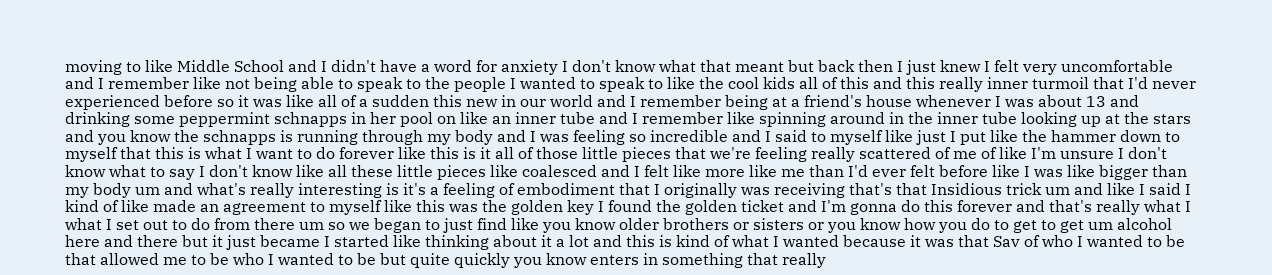moving to like Middle School and I didn't have a word for anxiety I don't know what that meant but back then I just knew I felt very uncomfortable and I remember like not being able to speak to the people I wanted to speak to like the cool kids all of this and this really inner turmoil that I'd never experienced before so it was like all of a sudden this new in our world and I remember being at a friend's house whenever I was about 13 and drinking some peppermint schnapps in her pool on like an inner tube and I remember like spinning around in the inner tube looking up at the stars and you know the schnapps is running through my body and I was feeling so incredible and I said to myself like just I put like the hammer down to myself that this is what I want to do forever like this is it all of those little pieces that we're feeling really scattered of me of like I'm unsure I don't know what to say I don't know like all these little pieces like coalesced and I felt like more like me than I'd ever felt before like I was like bigger than my body um and what's really interesting is it's a feeling of embodiment that I originally was receiving that's that Insidious trick um and like I said I kind of like made an agreement to myself like this was the golden key I found the golden ticket and I'm gonna do this forever and that's really what I what I set out to do from there um so we began to just find like you know older brothers or sisters or you know how you do to get to get um alcohol here and there but it just became I started like thinking about it a lot and this is kind of what I wanted because it was that Sav of who I wanted to be that allowed me to be who I wanted to be but quite quickly you know enters in something that really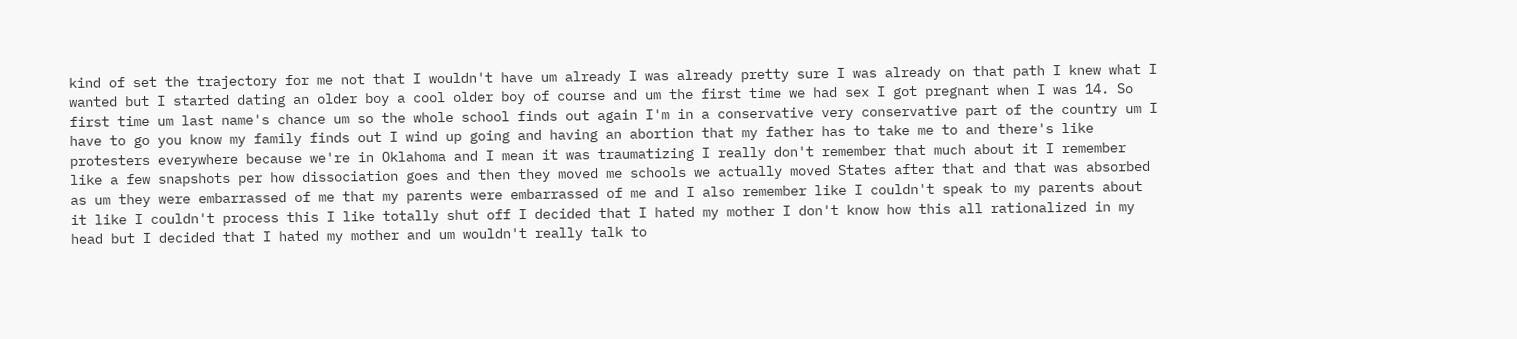kind of set the trajectory for me not that I wouldn't have um already I was already pretty sure I was already on that path I knew what I wanted but I started dating an older boy a cool older boy of course and um the first time we had sex I got pregnant when I was 14. So first time um last name's chance um so the whole school finds out again I'm in a conservative very conservative part of the country um I have to go you know my family finds out I wind up going and having an abortion that my father has to take me to and there's like protesters everywhere because we're in Oklahoma and I mean it was traumatizing I really don't remember that much about it I remember like a few snapshots per how dissociation goes and then they moved me schools we actually moved States after that and that was absorbed as um they were embarrassed of me that my parents were embarrassed of me and I also remember like I couldn't speak to my parents about it like I couldn't process this I like totally shut off I decided that I hated my mother I don't know how this all rationalized in my head but I decided that I hated my mother and um wouldn't really talk to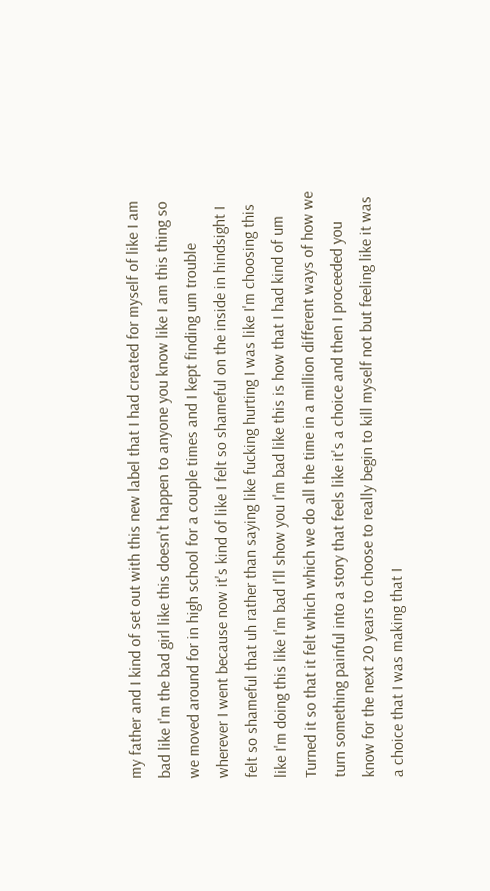my father and I kind of set out with this new label that I had created for myself of like I am bad like I'm the bad girl like this doesn't happen to anyone you know like I am this thing so we moved around for in high school for a couple times and I kept finding um trouble wherever I went because now it's kind of like I felt so shameful on the inside in hindsight I felt so shameful that uh rather than saying like fucking hurting I was like I'm choosing this like I'm doing this like I'm bad I'll show you I'm bad like this is how that I had kind of um Turned it so that it felt which which we do all the time in a million different ways of how we turn something painful into a story that feels like it's a choice and then I proceeded you know for the next 20 years to choose to really begin to kill myself not but feeling like it was a choice that I was making that I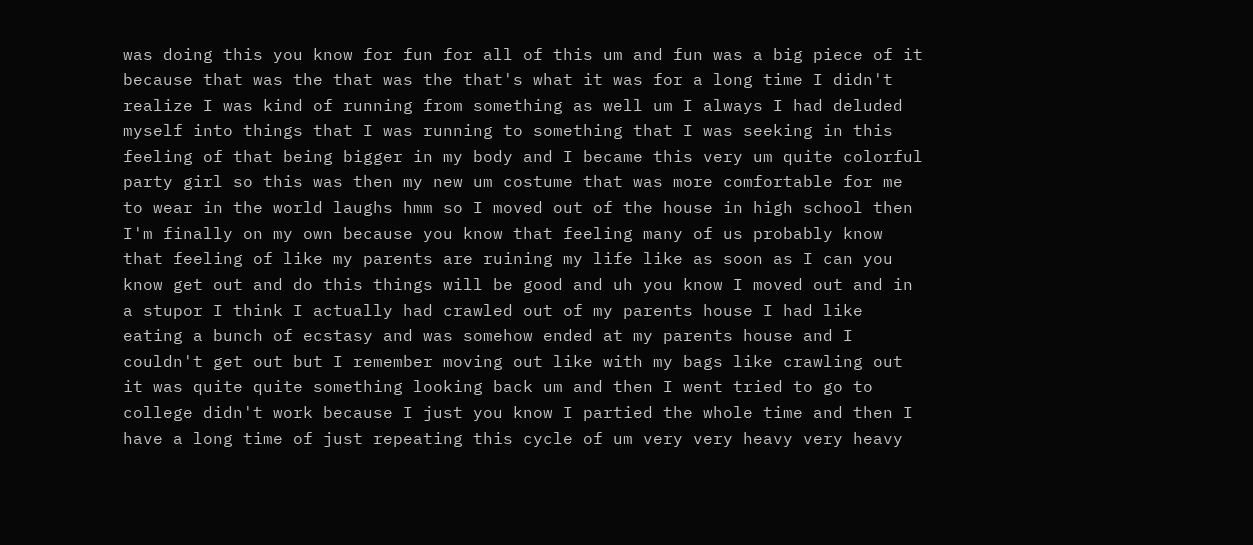was doing this you know for fun for all of this um and fun was a big piece of it because that was the that was the that's what it was for a long time I didn't realize I was kind of running from something as well um I always I had deluded myself into things that I was running to something that I was seeking in this feeling of that being bigger in my body and I became this very um quite colorful party girl so this was then my new um costume that was more comfortable for me to wear in the world laughs hmm so I moved out of the house in high school then I'm finally on my own because you know that feeling many of us probably know that feeling of like my parents are ruining my life like as soon as I can you know get out and do this things will be good and uh you know I moved out and in a stupor I think I actually had crawled out of my parents house I had like eating a bunch of ecstasy and was somehow ended at my parents house and I couldn't get out but I remember moving out like with my bags like crawling out it was quite quite something looking back um and then I went tried to go to college didn't work because I just you know I partied the whole time and then I have a long time of just repeating this cycle of um very very heavy very heavy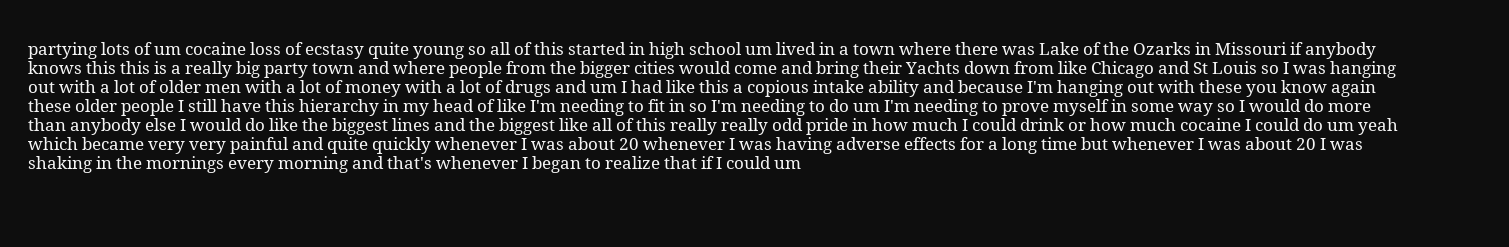partying lots of um cocaine loss of ecstasy quite young so all of this started in high school um lived in a town where there was Lake of the Ozarks in Missouri if anybody knows this this is a really big party town and where people from the bigger cities would come and bring their Yachts down from like Chicago and St Louis so I was hanging out with a lot of older men with a lot of money with a lot of drugs and um I had like this a copious intake ability and because I'm hanging out with these you know again these older people I still have this hierarchy in my head of like I'm needing to fit in so I'm needing to do um I'm needing to prove myself in some way so I would do more than anybody else I would do like the biggest lines and the biggest like all of this really really odd pride in how much I could drink or how much cocaine I could do um yeah which became very very painful and quite quickly whenever I was about 20 whenever I was having adverse effects for a long time but whenever I was about 20 I was shaking in the mornings every morning and that's whenever I began to realize that if I could um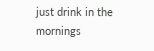just drink in the mornings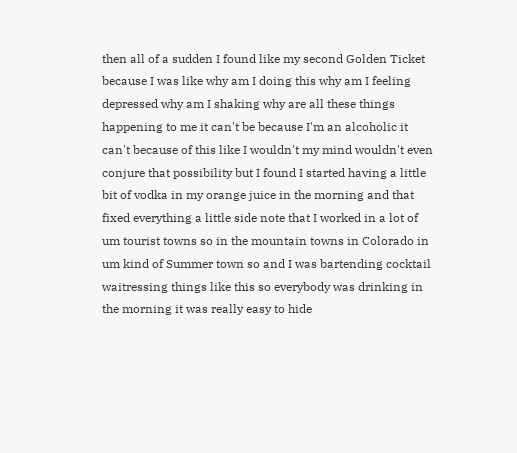then all of a sudden I found like my second Golden Ticket because I was like why am I doing this why am I feeling depressed why am I shaking why are all these things happening to me it can't be because I'm an alcoholic it can't because of this like I wouldn't my mind wouldn't even conjure that possibility but I found I started having a little bit of vodka in my orange juice in the morning and that fixed everything a little side note that I worked in a lot of um tourist towns so in the mountain towns in Colorado in um kind of Summer town so and I was bartending cocktail waitressing things like this so everybody was drinking in the morning it was really easy to hide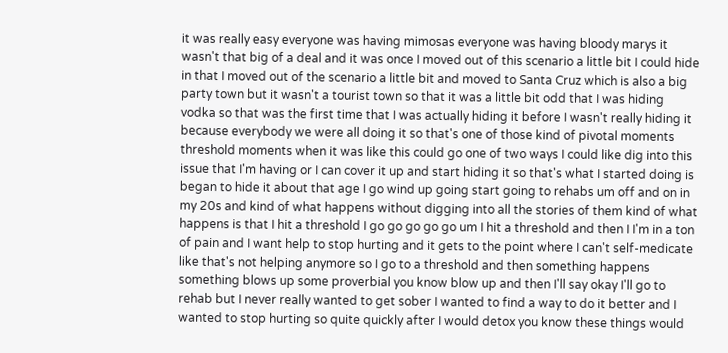it was really easy everyone was having mimosas everyone was having bloody marys it wasn't that big of a deal and it was once I moved out of this scenario a little bit I could hide in that I moved out of the scenario a little bit and moved to Santa Cruz which is also a big party town but it wasn't a tourist town so that it was a little bit odd that I was hiding vodka so that was the first time that I was actually hiding it before I wasn't really hiding it because everybody we were all doing it so that's one of those kind of pivotal moments threshold moments when it was like this could go one of two ways I could like dig into this issue that I'm having or I can cover it up and start hiding it so that's what I started doing is began to hide it about that age I go wind up going start going to rehabs um off and on in my 20s and kind of what happens without digging into all the stories of them kind of what happens is that I hit a threshold I go go go go go um I hit a threshold and then I I'm in a ton of pain and I want help to stop hurting and it gets to the point where I can't self-medicate like that's not helping anymore so I go to a threshold and then something happens something blows up some proverbial you know blow up and then I'll say okay I'll go to rehab but I never really wanted to get sober I wanted to find a way to do it better and I wanted to stop hurting so quite quickly after I would detox you know these things would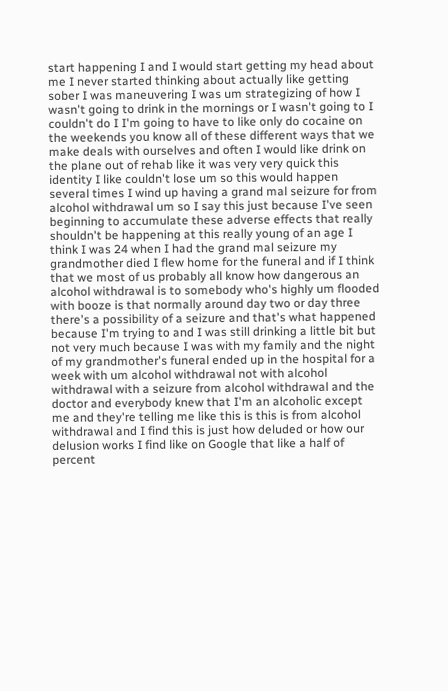start happening I and I would start getting my head about me I never started thinking about actually like getting sober I was maneuvering I was um strategizing of how I wasn't going to drink in the mornings or I wasn't going to I couldn't do I I'm going to have to like only do cocaine on the weekends you know all of these different ways that we make deals with ourselves and often I would like drink on the plane out of rehab like it was very very quick this identity I like couldn't lose um so this would happen several times I wind up having a grand mal seizure for from alcohol withdrawal um so I say this just because I've seen beginning to accumulate these adverse effects that really shouldn't be happening at this really young of an age I think I was 24 when I had the grand mal seizure my grandmother died I flew home for the funeral and if I think that we most of us probably all know how dangerous an alcohol withdrawal is to somebody who's highly um flooded with booze is that normally around day two or day three there's a possibility of a seizure and that's what happened because I'm trying to and I was still drinking a little bit but not very much because I was with my family and the night of my grandmother's funeral ended up in the hospital for a week with um alcohol withdrawal not with alcohol withdrawal with a seizure from alcohol withdrawal and the doctor and everybody knew that I'm an alcoholic except me and they're telling me like this is this is from alcohol withdrawal and I find this is just how deluded or how our delusion works I find like on Google that like a half of percent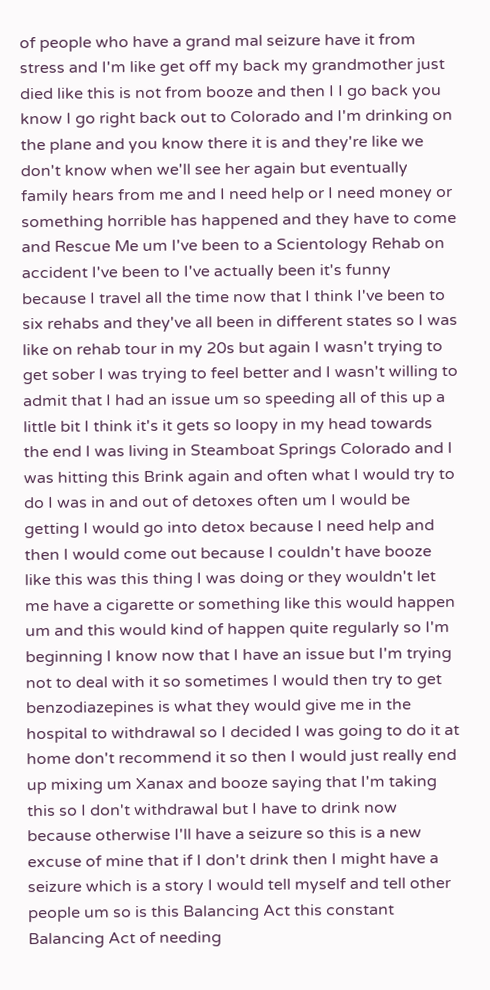of people who have a grand mal seizure have it from stress and I'm like get off my back my grandmother just died like this is not from booze and then I I go back you know I go right back out to Colorado and I'm drinking on the plane and you know there it is and they're like we don't know when we'll see her again but eventually family hears from me and I need help or I need money or something horrible has happened and they have to come and Rescue Me um I've been to a Scientology Rehab on accident I've been to I've actually been it's funny because I travel all the time now that I think I've been to six rehabs and they've all been in different states so I was like on rehab tour in my 20s but again I wasn't trying to get sober I was trying to feel better and I wasn't willing to admit that I had an issue um so speeding all of this up a little bit I think it's it gets so loopy in my head towards the end I was living in Steamboat Springs Colorado and I was hitting this Brink again and often what I would try to do I was in and out of detoxes often um I would be getting I would go into detox because I need help and then I would come out because I couldn't have booze like this was this thing I was doing or they wouldn't let me have a cigarette or something like this would happen um and this would kind of happen quite regularly so I'm beginning I know now that I have an issue but I'm trying not to deal with it so sometimes I would then try to get benzodiazepines is what they would give me in the hospital to withdrawal so I decided I was going to do it at home don't recommend it so then I would just really end up mixing um Xanax and booze saying that I'm taking this so I don't withdrawal but I have to drink now because otherwise I'll have a seizure so this is a new excuse of mine that if I don't drink then I might have a seizure which is a story I would tell myself and tell other people um so is this Balancing Act this constant Balancing Act of needing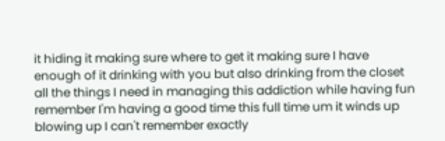it hiding it making sure where to get it making sure I have enough of it drinking with you but also drinking from the closet all the things I need in managing this addiction while having fun remember I'm having a good time this full time um it winds up blowing up I can't remember exactly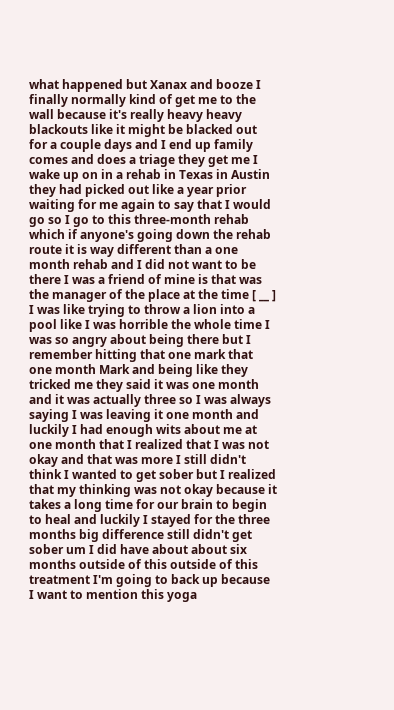what happened but Xanax and booze I finally normally kind of get me to the wall because it's really heavy heavy blackouts like it might be blacked out for a couple days and I end up family comes and does a triage they get me I wake up on in a rehab in Texas in Austin they had picked out like a year prior waiting for me again to say that I would go so I go to this three-month rehab which if anyone's going down the rehab route it is way different than a one month rehab and I did not want to be there I was a friend of mine is that was the manager of the place at the time [ __ ] I was like trying to throw a lion into a pool like I was horrible the whole time I was so angry about being there but I remember hitting that one mark that one month Mark and being like they tricked me they said it was one month and it was actually three so I was always saying I was leaving it one month and luckily I had enough wits about me at one month that I realized that I was not okay and that was more I still didn't think I wanted to get sober but I realized that my thinking was not okay because it takes a long time for our brain to begin to heal and luckily I stayed for the three months big difference still didn't get sober um I did have about about six months outside of this outside of this treatment I'm going to back up because I want to mention this yoga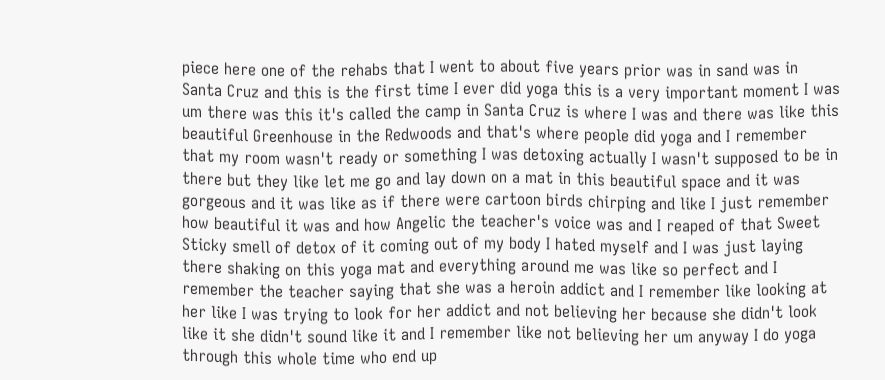piece here one of the rehabs that I went to about five years prior was in sand was in Santa Cruz and this is the first time I ever did yoga this is a very important moment I was um there was this it's called the camp in Santa Cruz is where I was and there was like this beautiful Greenhouse in the Redwoods and that's where people did yoga and I remember that my room wasn't ready or something I was detoxing actually I wasn't supposed to be in there but they like let me go and lay down on a mat in this beautiful space and it was gorgeous and it was like as if there were cartoon birds chirping and like I just remember how beautiful it was and how Angelic the teacher's voice was and I reaped of that Sweet Sticky smell of detox of it coming out of my body I hated myself and I was just laying there shaking on this yoga mat and everything around me was like so perfect and I remember the teacher saying that she was a heroin addict and I remember like looking at her like I was trying to look for her addict and not believing her because she didn't look like it she didn't sound like it and I remember like not believing her um anyway I do yoga through this whole time who end up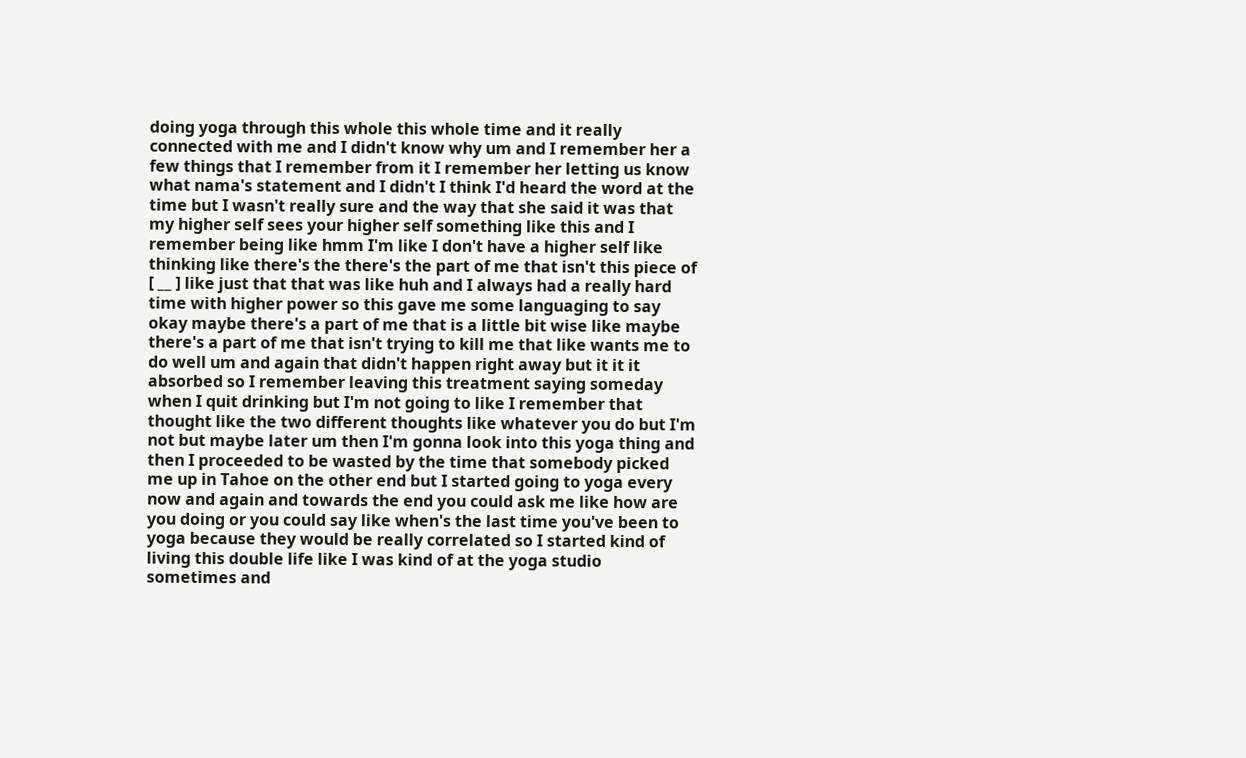doing yoga through this whole this whole time and it really connected with me and I didn't know why um and I remember her a few things that I remember from it I remember her letting us know what nama's statement and I didn't I think I'd heard the word at the time but I wasn't really sure and the way that she said it was that my higher self sees your higher self something like this and I remember being like hmm I'm like I don't have a higher self like thinking like there's the there's the part of me that isn't this piece of [ __ ] like just that that was like huh and I always had a really hard time with higher power so this gave me some languaging to say okay maybe there's a part of me that is a little bit wise like maybe there's a part of me that isn't trying to kill me that like wants me to do well um and again that didn't happen right away but it it it absorbed so I remember leaving this treatment saying someday when I quit drinking but I'm not going to like I remember that thought like the two different thoughts like whatever you do but I'm not but maybe later um then I'm gonna look into this yoga thing and then I proceeded to be wasted by the time that somebody picked me up in Tahoe on the other end but I started going to yoga every now and again and towards the end you could ask me like how are you doing or you could say like when's the last time you've been to yoga because they would be really correlated so I started kind of living this double life like I was kind of at the yoga studio sometimes and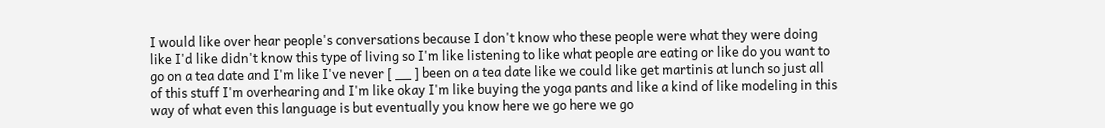I would like over hear people's conversations because I don't know who these people were what they were doing like I'd like didn't know this type of living so I'm like listening to like what people are eating or like do you want to go on a tea date and I'm like I've never [ __ ] been on a tea date like we could like get martinis at lunch so just all of this stuff I'm overhearing and I'm like okay I'm like buying the yoga pants and like a kind of like modeling in this way of what even this language is but eventually you know here we go here we go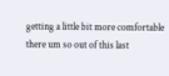getting a little bit more comfortable there um so out of this last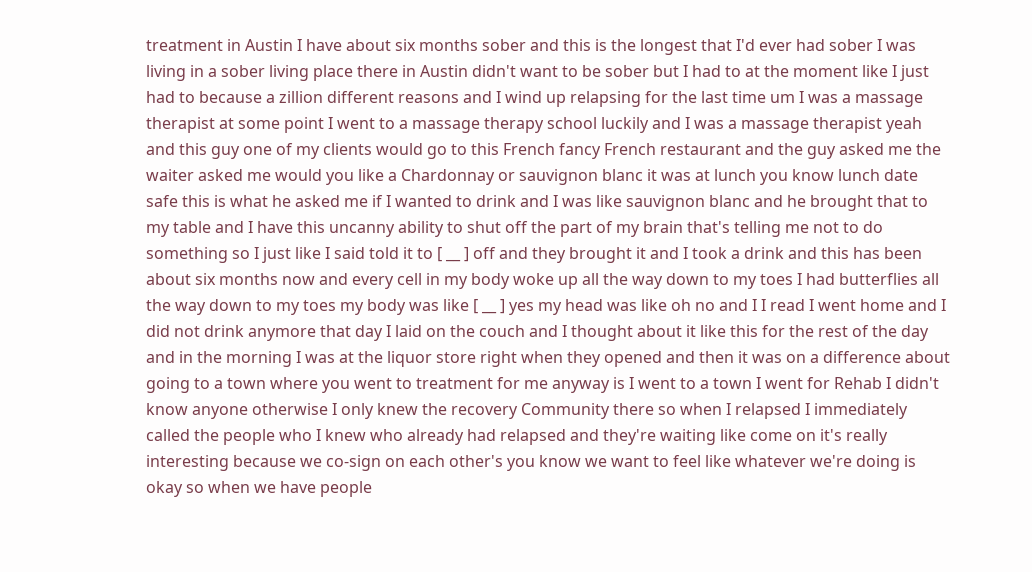treatment in Austin I have about six months sober and this is the longest that I'd ever had sober I was living in a sober living place there in Austin didn't want to be sober but I had to at the moment like I just had to because a zillion different reasons and I wind up relapsing for the last time um I was a massage therapist at some point I went to a massage therapy school luckily and I was a massage therapist yeah and this guy one of my clients would go to this French fancy French restaurant and the guy asked me the waiter asked me would you like a Chardonnay or sauvignon blanc it was at lunch you know lunch date safe this is what he asked me if I wanted to drink and I was like sauvignon blanc and he brought that to my table and I have this uncanny ability to shut off the part of my brain that's telling me not to do something so I just like I said told it to [ __ ] off and they brought it and I took a drink and this has been about six months now and every cell in my body woke up all the way down to my toes I had butterflies all the way down to my toes my body was like [ __ ] yes my head was like oh no and I I read I went home and I did not drink anymore that day I laid on the couch and I thought about it like this for the rest of the day and in the morning I was at the liquor store right when they opened and then it was on a difference about going to a town where you went to treatment for me anyway is I went to a town I went for Rehab I didn't know anyone otherwise I only knew the recovery Community there so when I relapsed I immediately called the people who I knew who already had relapsed and they're waiting like come on it's really interesting because we co-sign on each other's you know we want to feel like whatever we're doing is okay so when we have people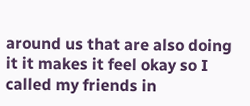around us that are also doing it it makes it feel okay so I called my friends in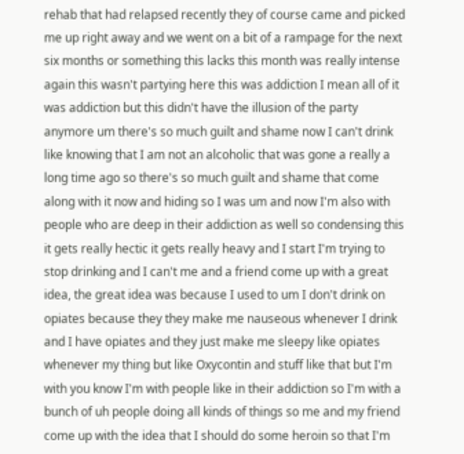rehab that had relapsed recently they of course came and picked me up right away and we went on a bit of a rampage for the next six months or something this lacks this month was really intense again this wasn't partying here this was addiction I mean all of it was addiction but this didn't have the illusion of the party anymore um there's so much guilt and shame now I can't drink like knowing that I am not an alcoholic that was gone a really a long time ago so there's so much guilt and shame that come along with it now and hiding so I was um and now I'm also with people who are deep in their addiction as well so condensing this it gets really hectic it gets really heavy and I start I'm trying to stop drinking and I can't me and a friend come up with a great idea, the great idea was because I used to um I don't drink on opiates because they they make me nauseous whenever I drink and I have opiates and they just make me sleepy like opiates whenever my thing but like Oxycontin and stuff like that but I'm with you know I'm with people like in their addiction so I'm with a bunch of uh people doing all kinds of things so me and my friend come up with the idea that I should do some heroin so that I'm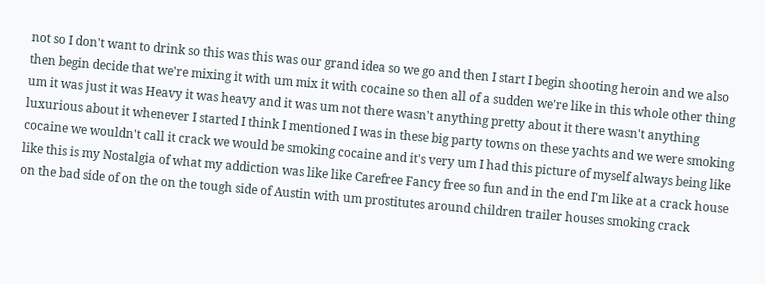not so I don't want to drink so this was this was our grand idea so we go and then I start I begin shooting heroin and we also then begin decide that we're mixing it with um mix it with cocaine so then all of a sudden we're like in this whole other thing um it was just it was Heavy it was heavy and it was um not there wasn't anything pretty about it there wasn't anything luxurious about it whenever I started I think I mentioned I was in these big party towns on these yachts and we were smoking cocaine we wouldn't call it crack we would be smoking cocaine and it's very um I had this picture of myself always being like like this is my Nostalgia of what my addiction was like like Carefree Fancy free so fun and in the end I'm like at a crack house on the bad side of on the on the tough side of Austin with um prostitutes around children trailer houses smoking crack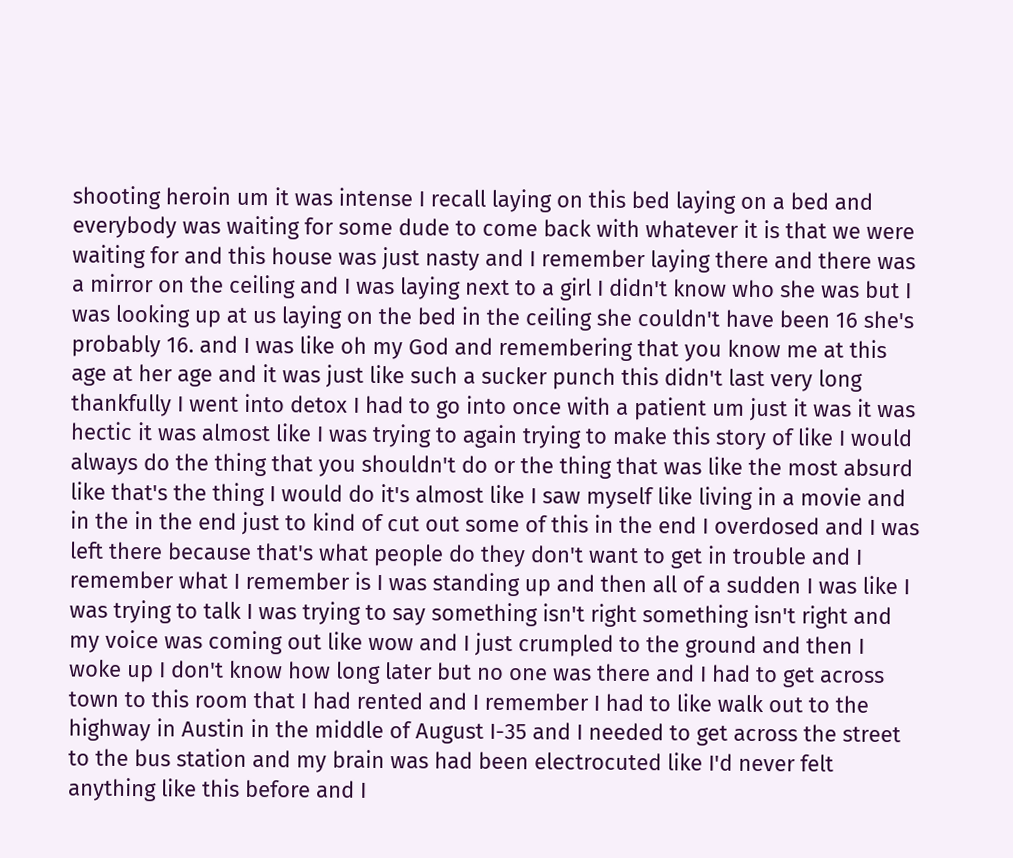shooting heroin um it was intense I recall laying on this bed laying on a bed and everybody was waiting for some dude to come back with whatever it is that we were waiting for and this house was just nasty and I remember laying there and there was a mirror on the ceiling and I was laying next to a girl I didn't know who she was but I was looking up at us laying on the bed in the ceiling she couldn't have been 16 she's probably 16. and I was like oh my God and remembering that you know me at this age at her age and it was just like such a sucker punch this didn't last very long thankfully I went into detox I had to go into once with a patient um just it was it was hectic it was almost like I was trying to again trying to make this story of like I would always do the thing that you shouldn't do or the thing that was like the most absurd like that's the thing I would do it's almost like I saw myself like living in a movie and in the in the end just to kind of cut out some of this in the end I overdosed and I was left there because that's what people do they don't want to get in trouble and I remember what I remember is I was standing up and then all of a sudden I was like I was trying to talk I was trying to say something isn't right something isn't right and my voice was coming out like wow and I just crumpled to the ground and then I woke up I don't know how long later but no one was there and I had to get across town to this room that I had rented and I remember I had to like walk out to the highway in Austin in the middle of August I-35 and I needed to get across the street to the bus station and my brain was had been electrocuted like I'd never felt anything like this before and I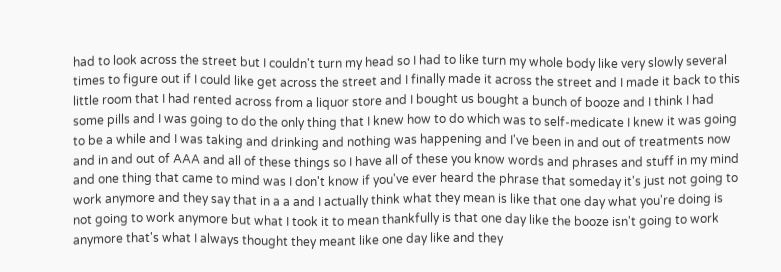had to look across the street but I couldn't turn my head so I had to like turn my whole body like very slowly several times to figure out if I could like get across the street and I finally made it across the street and I made it back to this little room that I had rented across from a liquor store and I bought us bought a bunch of booze and I think I had some pills and I was going to do the only thing that I knew how to do which was to self-medicate I knew it was going to be a while and I was taking and drinking and nothing was happening and I've been in and out of treatments now and in and out of AAA and all of these things so I have all of these you know words and phrases and stuff in my mind and one thing that came to mind was I don't know if you've ever heard the phrase that someday it's just not going to work anymore and they say that in a a and I actually think what they mean is like that one day what you're doing is not going to work anymore but what I took it to mean thankfully is that one day like the booze isn't going to work anymore that's what I always thought they meant like one day like and they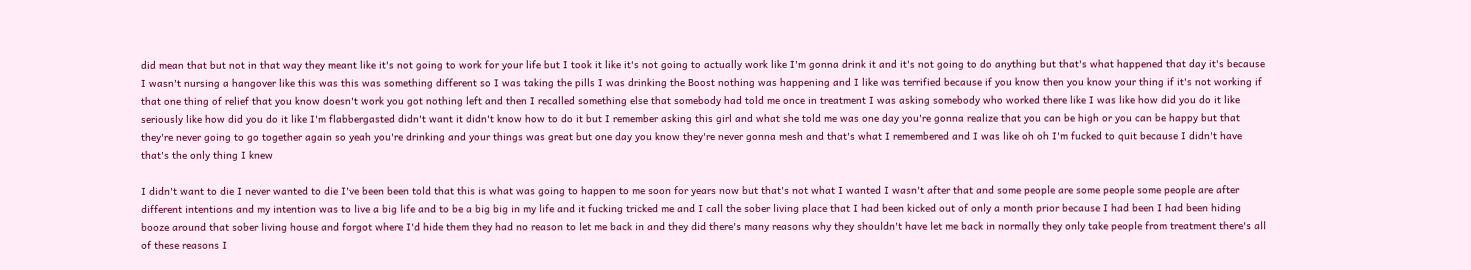did mean that but not in that way they meant like it's not going to work for your life but I took it like it's not going to actually work like I'm gonna drink it and it's not going to do anything but that's what happened that day it's because I wasn't nursing a hangover like this was this was something different so I was taking the pills I was drinking the Boost nothing was happening and I like was terrified because if you know then you know your thing if it's not working if that one thing of relief that you know doesn't work you got nothing left and then I recalled something else that somebody had told me once in treatment I was asking somebody who worked there like I was like how did you do it like seriously like how did you do it like I'm flabbergasted didn't want it didn't know how to do it but I remember asking this girl and what she told me was one day you're gonna realize that you can be high or you can be happy but that they're never going to go together again so yeah you're drinking and your things was great but one day you know they're never gonna mesh and that's what I remembered and I was like oh oh I'm fucked to quit because I didn't have that's the only thing I knew

I didn't want to die I never wanted to die I've been been told that this is what was going to happen to me soon for years now but that's not what I wanted I wasn't after that and some people are some people some people are after different intentions and my intention was to live a big life and to be a big big in my life and it fucking tricked me and I call the sober living place that I had been kicked out of only a month prior because I had been I had been hiding booze around that sober living house and forgot where I'd hide them they had no reason to let me back in and they did there's many reasons why they shouldn't have let me back in normally they only take people from treatment there's all of these reasons I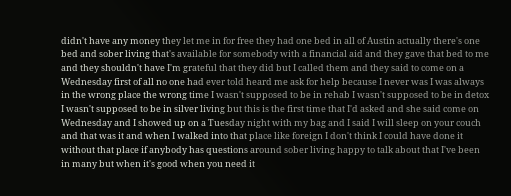didn't have any money they let me in for free they had one bed in all of Austin actually there's one bed and sober living that's available for somebody with a financial aid and they gave that bed to me and they shouldn't have I'm grateful that they did but I called them and they said to come on a Wednesday first of all no one had ever told heard me ask for help because I never was I was always in the wrong place the wrong time I wasn't supposed to be in rehab I wasn't supposed to be in detox I wasn't supposed to be in silver living but this is the first time that I'd asked and she said come on Wednesday and I showed up on a Tuesday night with my bag and I said I will sleep on your couch and that was it and when I walked into that place like foreign I don't think I could have done it without that place if anybody has questions around sober living happy to talk about that I've been in many but when it's good when you need it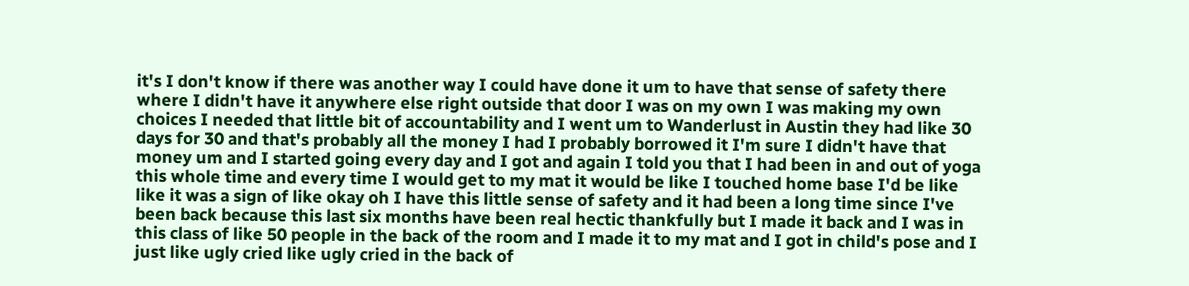it's I don't know if there was another way I could have done it um to have that sense of safety there where I didn't have it anywhere else right outside that door I was on my own I was making my own choices I needed that little bit of accountability and I went um to Wanderlust in Austin they had like 30 days for 30 and that's probably all the money I had I probably borrowed it I'm sure I didn't have that money um and I started going every day and I got and again I told you that I had been in and out of yoga this whole time and every time I would get to my mat it would be like I touched home base I'd be like like it was a sign of like okay oh I have this little sense of safety and it had been a long time since I've been back because this last six months have been real hectic thankfully but I made it back and I was in this class of like 50 people in the back of the room and I made it to my mat and I got in child's pose and I just like ugly cried like ugly cried in the back of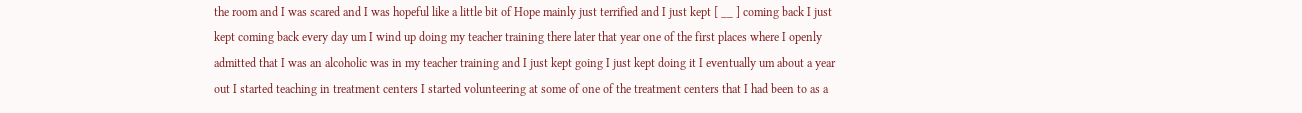the room and I was scared and I was hopeful like a little bit of Hope mainly just terrified and I just kept [ __ ] coming back I just kept coming back every day um I wind up doing my teacher training there later that year one of the first places where I openly admitted that I was an alcoholic was in my teacher training and I just kept going I just kept doing it I eventually um about a year out I started teaching in treatment centers I started volunteering at some of one of the treatment centers that I had been to as a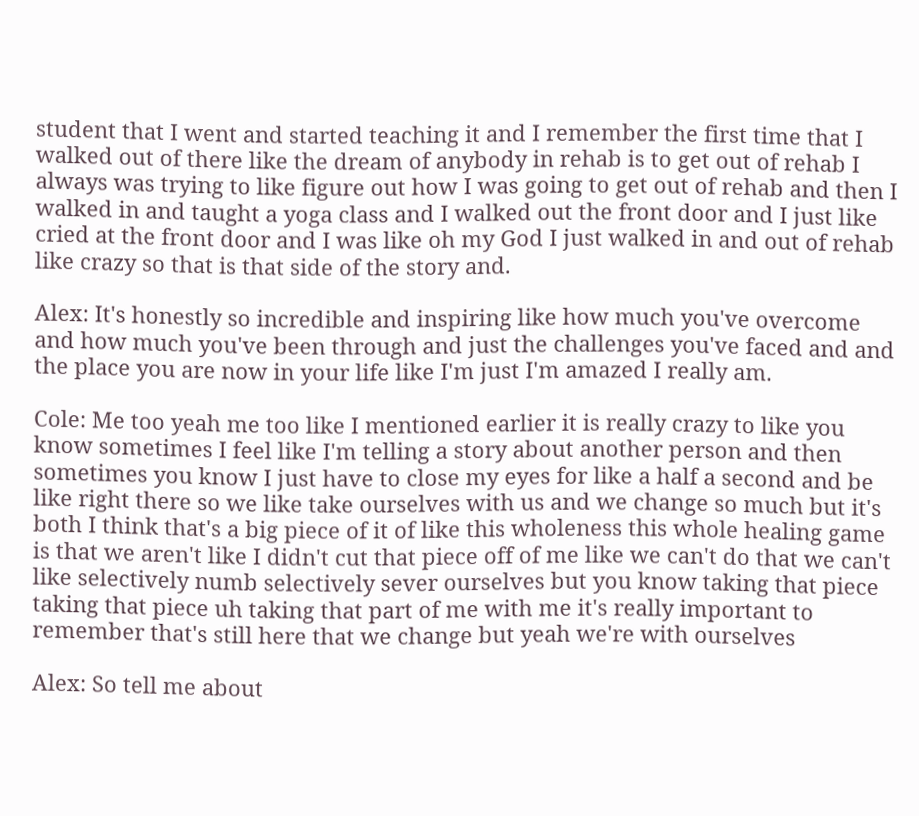student that I went and started teaching it and I remember the first time that I walked out of there like the dream of anybody in rehab is to get out of rehab I always was trying to like figure out how I was going to get out of rehab and then I walked in and taught a yoga class and I walked out the front door and I just like cried at the front door and I was like oh my God I just walked in and out of rehab like crazy so that is that side of the story and.

Alex: It's honestly so incredible and inspiring like how much you've overcome and how much you've been through and just the challenges you've faced and and the place you are now in your life like I'm just I'm amazed I really am.

Cole: Me too yeah me too like I mentioned earlier it is really crazy to like you know sometimes I feel like I'm telling a story about another person and then sometimes you know I just have to close my eyes for like a half a second and be like right there so we like take ourselves with us and we change so much but it's both I think that's a big piece of it of like this wholeness this whole healing game is that we aren't like I didn't cut that piece off of me like we can't do that we can't like selectively numb selectively sever ourselves but you know taking that piece taking that piece uh taking that part of me with me it's really important to remember that's still here that we change but yeah we're with ourselves

Alex: So tell me about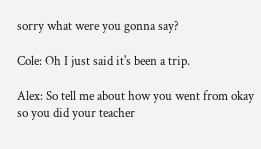sorry what were you gonna say?

Cole: Oh I just said it's been a trip.

Alex: So tell me about how you went from okay so you did your teacher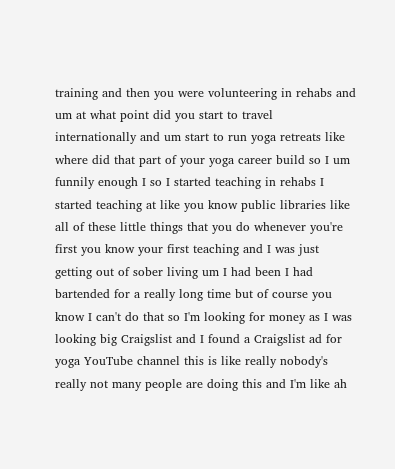training and then you were volunteering in rehabs and um at what point did you start to travel internationally and um start to run yoga retreats like where did that part of your yoga career build so I um funnily enough I so I started teaching in rehabs I started teaching at like you know public libraries like all of these little things that you do whenever you're first you know your first teaching and I was just getting out of sober living um I had been I had bartended for a really long time but of course you know I can't do that so I'm looking for money as I was looking big Craigslist and I found a Craigslist ad for yoga YouTube channel this is like really nobody's really not many people are doing this and I'm like ah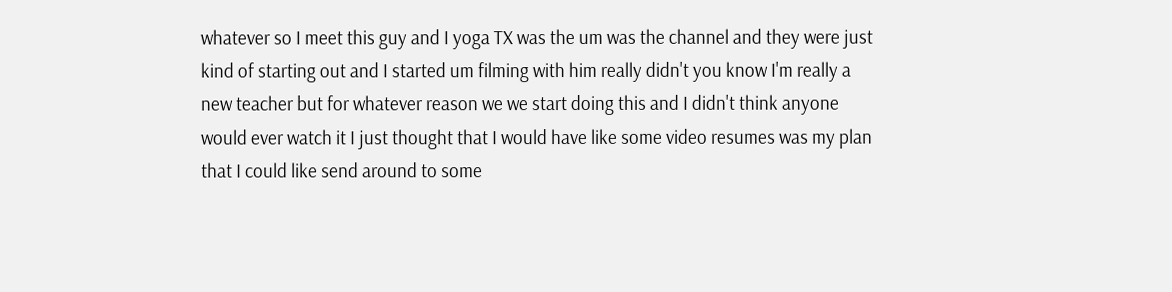whatever so I meet this guy and I yoga TX was the um was the channel and they were just kind of starting out and I started um filming with him really didn't you know I'm really a new teacher but for whatever reason we we start doing this and I didn't think anyone would ever watch it I just thought that I would have like some video resumes was my plan that I could like send around to some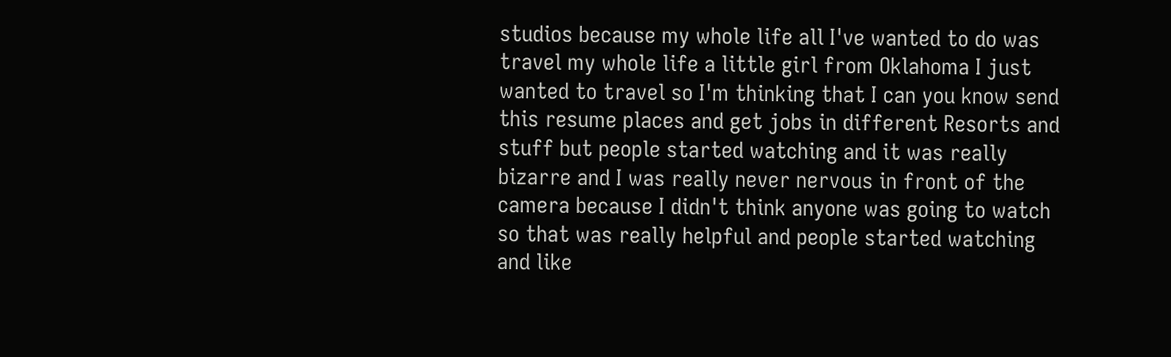studios because my whole life all I've wanted to do was travel my whole life a little girl from Oklahoma I just wanted to travel so I'm thinking that I can you know send this resume places and get jobs in different Resorts and stuff but people started watching and it was really bizarre and I was really never nervous in front of the camera because I didn't think anyone was going to watch so that was really helpful and people started watching and like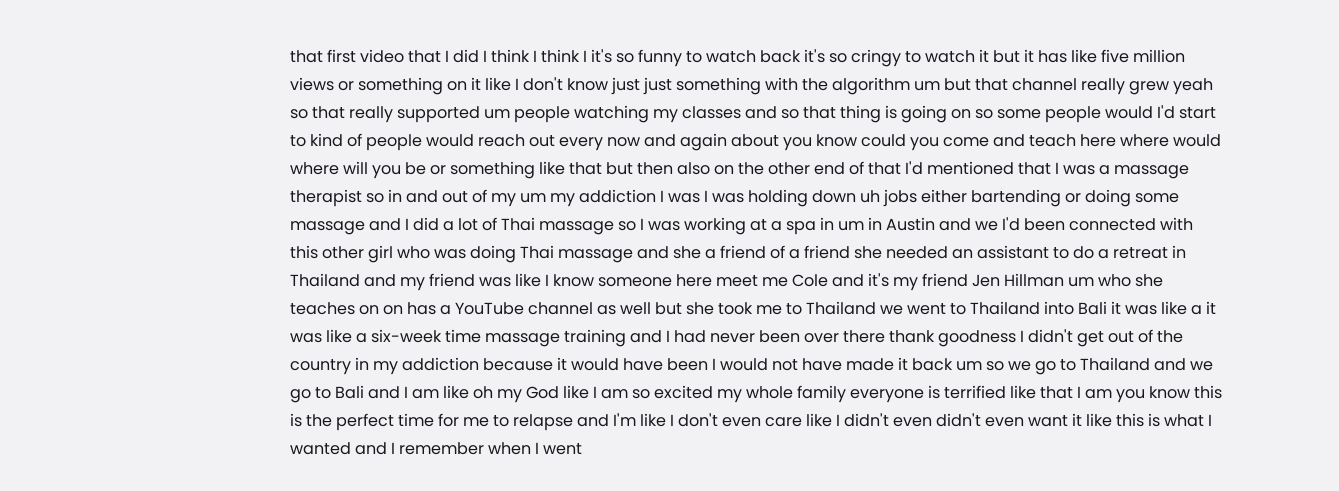that first video that I did I think I think I it's so funny to watch back it's so cringy to watch it but it has like five million views or something on it like I don't know just just something with the algorithm um but that channel really grew yeah so that really supported um people watching my classes and so that thing is going on so some people would I'd start to kind of people would reach out every now and again about you know could you come and teach here where would where will you be or something like that but then also on the other end of that I'd mentioned that I was a massage therapist so in and out of my um my addiction I was I was holding down uh jobs either bartending or doing some massage and I did a lot of Thai massage so I was working at a spa in um in Austin and we I'd been connected with this other girl who was doing Thai massage and she a friend of a friend she needed an assistant to do a retreat in Thailand and my friend was like I know someone here meet me Cole and it's my friend Jen Hillman um who she teaches on on has a YouTube channel as well but she took me to Thailand we went to Thailand into Bali it was like a it was like a six-week time massage training and I had never been over there thank goodness I didn't get out of the country in my addiction because it would have been I would not have made it back um so we go to Thailand and we go to Bali and I am like oh my God like I am so excited my whole family everyone is terrified like that I am you know this is the perfect time for me to relapse and I'm like I don't even care like I didn't even didn't even want it like this is what I wanted and I remember when I went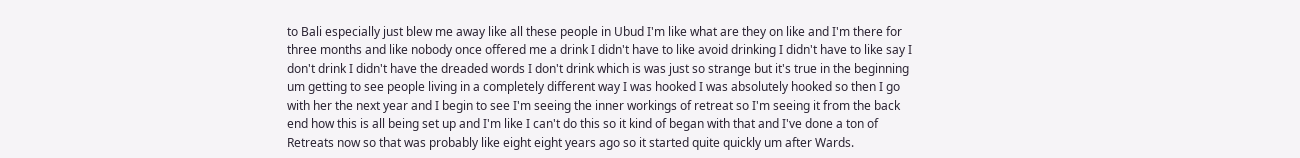to Bali especially just blew me away like all these people in Ubud I'm like what are they on like and I'm there for three months and like nobody once offered me a drink I didn't have to like avoid drinking I didn't have to like say I don't drink I didn't have the dreaded words I don't drink which is was just so strange but it's true in the beginning um getting to see people living in a completely different way I was hooked I was absolutely hooked so then I go with her the next year and I begin to see I'm seeing the inner workings of retreat so I'm seeing it from the back end how this is all being set up and I'm like I can't do this so it kind of began with that and I've done a ton of Retreats now so that was probably like eight eight years ago so it started quite quickly um after Wards.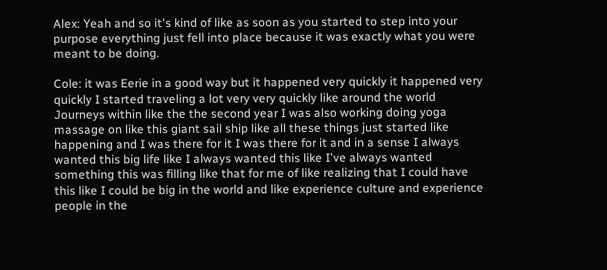Alex: Yeah and so it's kind of like as soon as you started to step into your purpose everything just fell into place because it was exactly what you were meant to be doing.

Cole: it was Eerie in a good way but it happened very quickly it happened very quickly I started traveling a lot very very quickly like around the world Journeys within like the the second year I was also working doing yoga massage on like this giant sail ship like all these things just started like happening and I was there for it I was there for it and in a sense I always wanted this big life like I always wanted this like I've always wanted something this was filling like that for me of like realizing that I could have this like I could be big in the world and like experience culture and experience people in the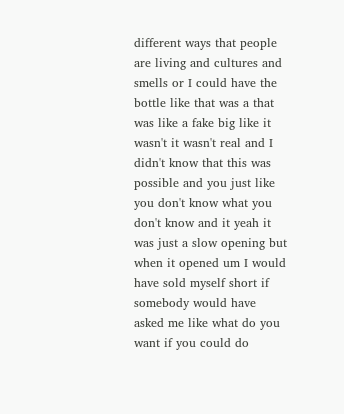different ways that people are living and cultures and smells or I could have the bottle like that was a that was like a fake big like it wasn't it wasn't real and I didn't know that this was possible and you just like you don't know what you don't know and it yeah it was just a slow opening but when it opened um I would have sold myself short if somebody would have asked me like what do you want if you could do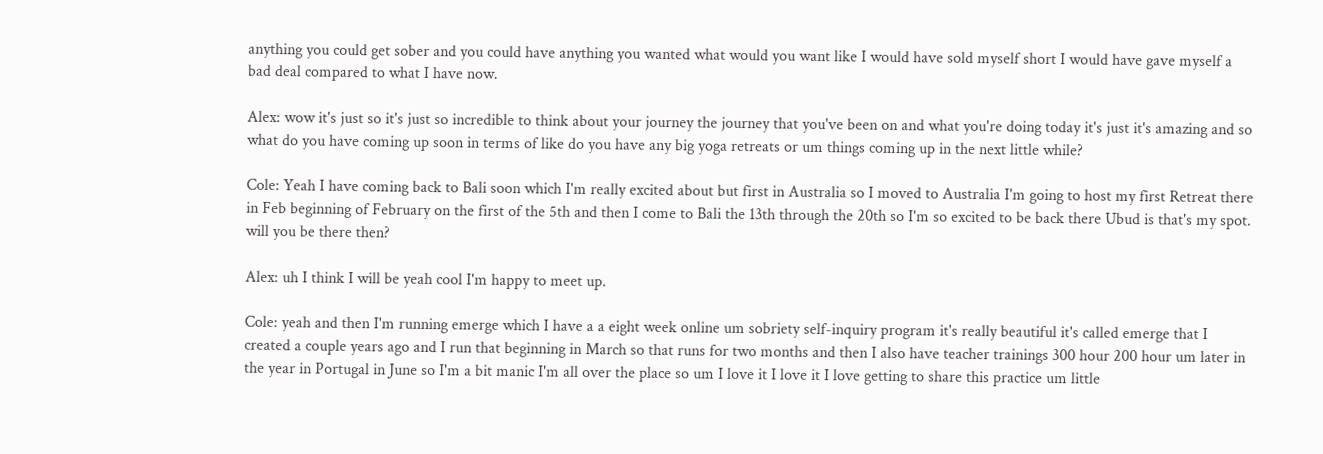anything you could get sober and you could have anything you wanted what would you want like I would have sold myself short I would have gave myself a bad deal compared to what I have now.

Alex: wow it's just so it's just so incredible to think about your journey the journey that you've been on and what you're doing today it's just it's amazing and so what do you have coming up soon in terms of like do you have any big yoga retreats or um things coming up in the next little while?

Cole: Yeah I have coming back to Bali soon which I'm really excited about but first in Australia so I moved to Australia I'm going to host my first Retreat there in Feb beginning of February on the first of the 5th and then I come to Bali the 13th through the 20th so I'm so excited to be back there Ubud is that's my spot. will you be there then?

Alex: uh I think I will be yeah cool I'm happy to meet up.

Cole: yeah and then I'm running emerge which I have a a eight week online um sobriety self-inquiry program it's really beautiful it's called emerge that I created a couple years ago and I run that beginning in March so that runs for two months and then I also have teacher trainings 300 hour 200 hour um later in the year in Portugal in June so I'm a bit manic I'm all over the place so um I love it I love it I love getting to share this practice um little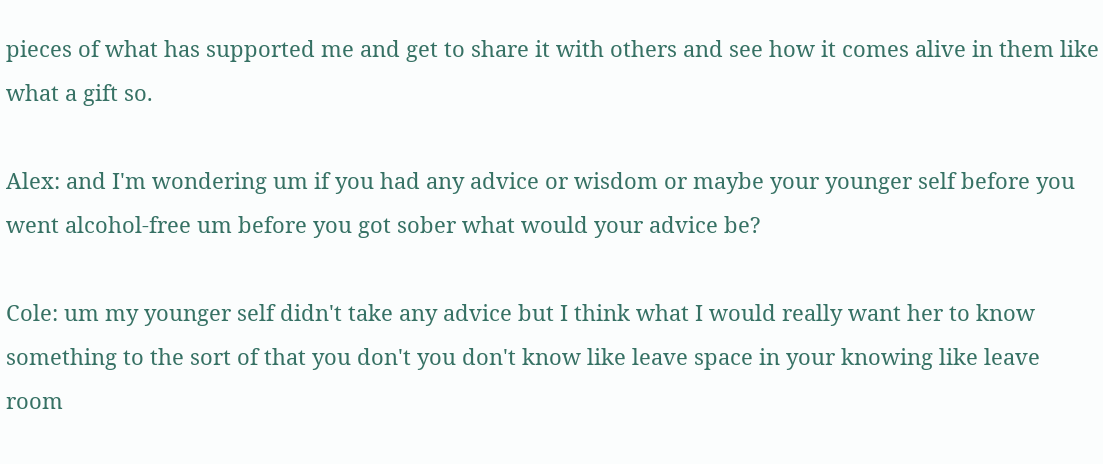pieces of what has supported me and get to share it with others and see how it comes alive in them like what a gift so.

Alex: and I'm wondering um if you had any advice or wisdom or maybe your younger self before you went alcohol-free um before you got sober what would your advice be?

Cole: um my younger self didn't take any advice but I think what I would really want her to know something to the sort of that you don't you don't know like leave space in your knowing like leave room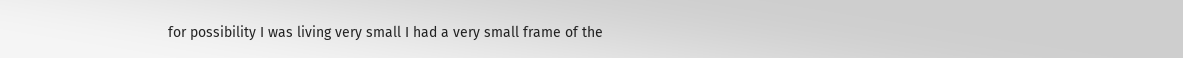for possibility I was living very small I had a very small frame of the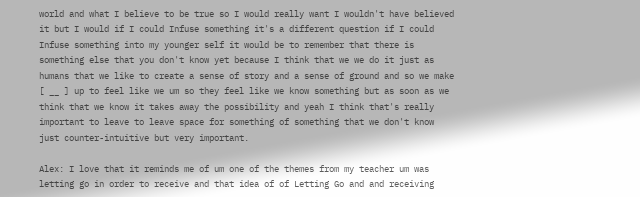world and what I believe to be true so I would really want I wouldn't have believed it but I would if I could Infuse something it's a different question if I could Infuse something into my younger self it would be to remember that there is something else that you don't know yet because I think that we we do it just as humans that we like to create a sense of story and a sense of ground and so we make [ __ ] up to feel like we um so they feel like we know something but as soon as we think that we know it takes away the possibility and yeah I think that's really important to leave to leave space for something of something that we don't know just counter-intuitive but very important.

Alex: I love that it reminds me of um one of the themes from my teacher um was letting go in order to receive and that idea of of Letting Go and and receiving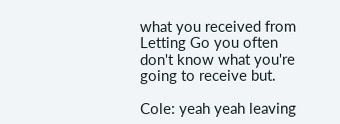what you received from Letting Go you often don't know what you're going to receive but.

Cole: yeah yeah leaving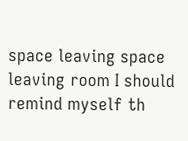space leaving space leaving room I should remind myself th